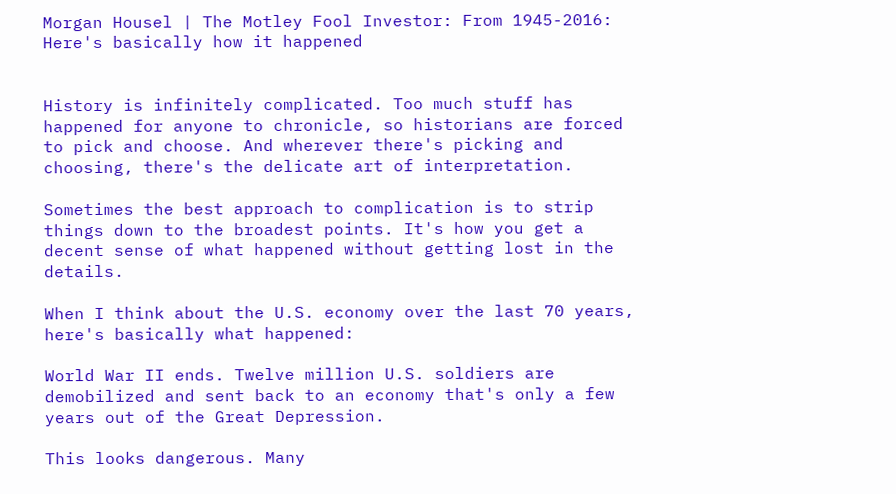Morgan Housel | The Motley Fool Investor: From 1945-2016: Here's basically how it happened


History is infinitely complicated. Too much stuff has happened for anyone to chronicle, so historians are forced to pick and choose. And wherever there's picking and choosing, there's the delicate art of interpretation.

Sometimes the best approach to complication is to strip things down to the broadest points. It's how you get a decent sense of what happened without getting lost in the details.

When I think about the U.S. economy over the last 70 years, here's basically what happened:

World War II ends. Twelve million U.S. soldiers are demobilized and sent back to an economy that's only a few years out of the Great Depression.

This looks dangerous. Many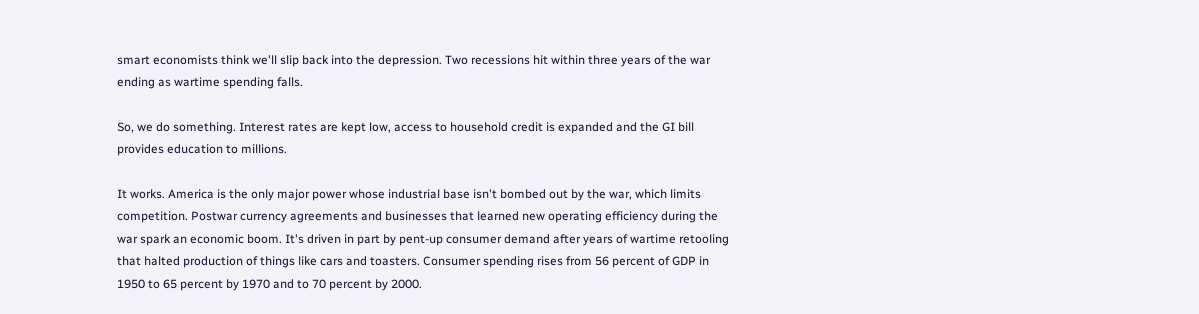smart economists think we'll slip back into the depression. Two recessions hit within three years of the war ending as wartime spending falls.

So, we do something. Interest rates are kept low, access to household credit is expanded and the GI bill provides education to millions.

It works. America is the only major power whose industrial base isn't bombed out by the war, which limits competition. Postwar currency agreements and businesses that learned new operating efficiency during the war spark an economic boom. It's driven in part by pent-up consumer demand after years of wartime retooling that halted production of things like cars and toasters. Consumer spending rises from 56 percent of GDP in 1950 to 65 percent by 1970 and to 70 percent by 2000.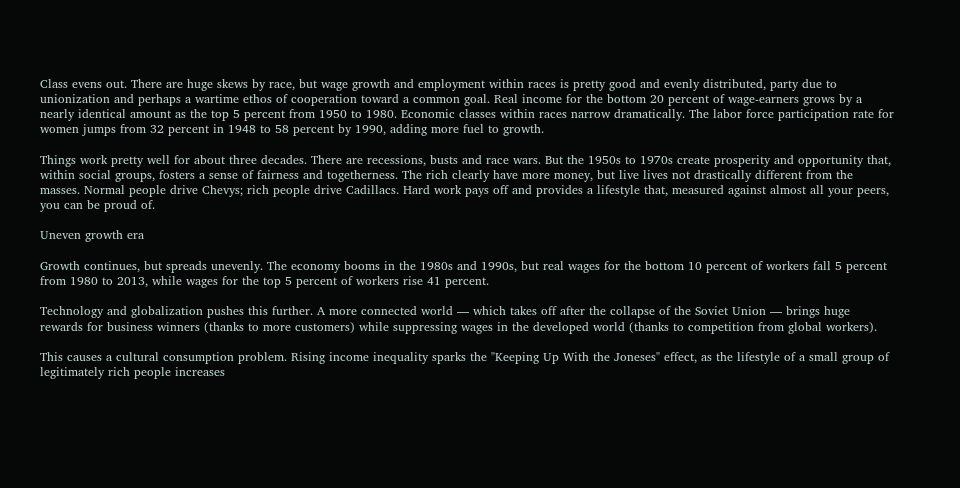Class evens out. There are huge skews by race, but wage growth and employment within races is pretty good and evenly distributed, party due to unionization and perhaps a wartime ethos of cooperation toward a common goal. Real income for the bottom 20 percent of wage-earners grows by a nearly identical amount as the top 5 percent from 1950 to 1980. Economic classes within races narrow dramatically. The labor force participation rate for women jumps from 32 percent in 1948 to 58 percent by 1990, adding more fuel to growth.

Things work pretty well for about three decades. There are recessions, busts and race wars. But the 1950s to 1970s create prosperity and opportunity that, within social groups, fosters a sense of fairness and togetherness. The rich clearly have more money, but live lives not drastically different from the masses. Normal people drive Chevys; rich people drive Cadillacs. Hard work pays off and provides a lifestyle that, measured against almost all your peers, you can be proud of.

Uneven growth era

Growth continues, but spreads unevenly. The economy booms in the 1980s and 1990s, but real wages for the bottom 10 percent of workers fall 5 percent from 1980 to 2013, while wages for the top 5 percent of workers rise 41 percent.

Technology and globalization pushes this further. A more connected world — which takes off after the collapse of the Soviet Union — brings huge rewards for business winners (thanks to more customers) while suppressing wages in the developed world (thanks to competition from global workers).

This causes a cultural consumption problem. Rising income inequality sparks the "Keeping Up With the Joneses" effect, as the lifestyle of a small group of legitimately rich people increases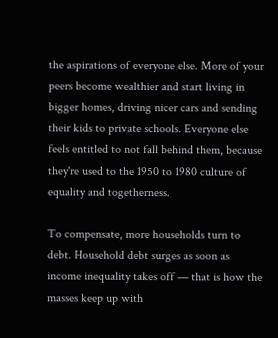the aspirations of everyone else. More of your peers become wealthier and start living in bigger homes, driving nicer cars and sending their kids to private schools. Everyone else feels entitled to not fall behind them, because they're used to the 1950 to 1980 culture of equality and togetherness.

To compensate, more households turn to debt. Household debt surges as soon as income inequality takes off — that is how the masses keep up with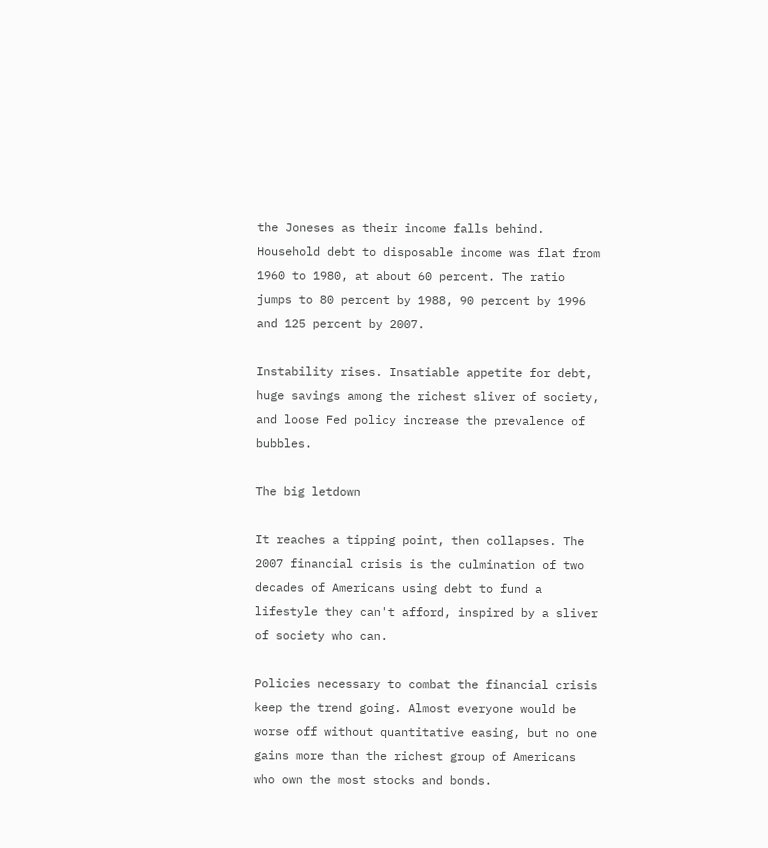the Joneses as their income falls behind. Household debt to disposable income was flat from 1960 to 1980, at about 60 percent. The ratio jumps to 80 percent by 1988, 90 percent by 1996 and 125 percent by 2007.

Instability rises. Insatiable appetite for debt, huge savings among the richest sliver of society, and loose Fed policy increase the prevalence of bubbles.

The big letdown

It reaches a tipping point, then collapses. The 2007 financial crisis is the culmination of two decades of Americans using debt to fund a lifestyle they can't afford, inspired by a sliver of society who can.

Policies necessary to combat the financial crisis keep the trend going. Almost everyone would be worse off without quantitative easing, but no one gains more than the richest group of Americans who own the most stocks and bonds.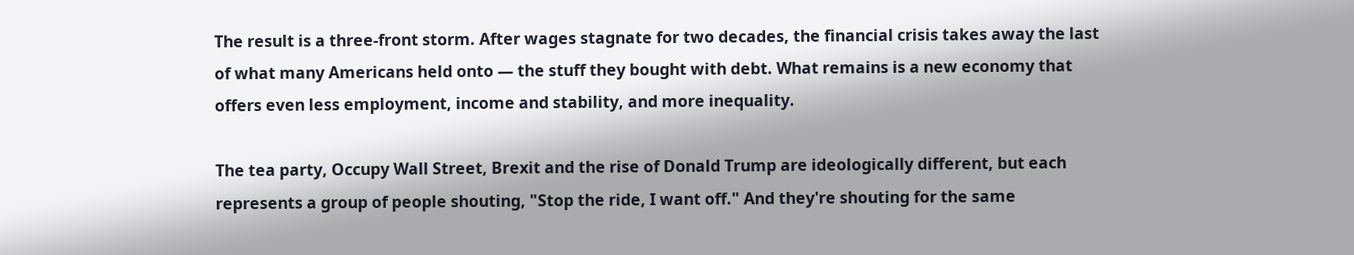The result is a three-front storm. After wages stagnate for two decades, the financial crisis takes away the last of what many Americans held onto — the stuff they bought with debt. What remains is a new economy that offers even less employment, income and stability, and more inequality.

The tea party, Occupy Wall Street, Brexit and the rise of Donald Trump are ideologically different, but each represents a group of people shouting, "Stop the ride, I want off." And they're shouting for the same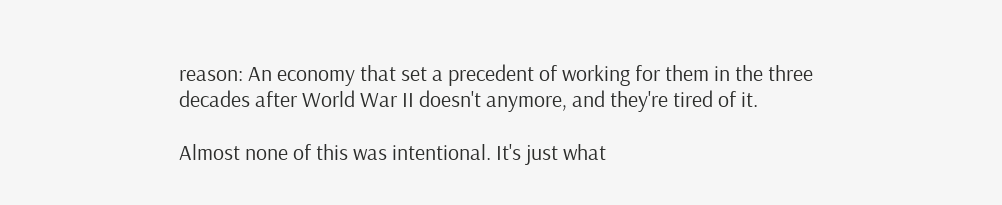reason: An economy that set a precedent of working for them in the three decades after World War II doesn't anymore, and they're tired of it.

Almost none of this was intentional. It's just what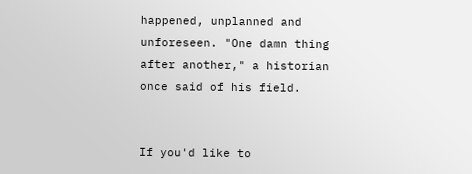happened, unplanned and unforeseen. "One damn thing after another," a historian once said of his field.


If you'd like to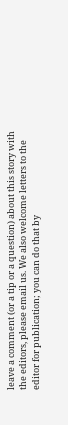leave a comment (or a tip or a question) about this story with the editors, please email us. We also welcome letters to the editor for publication; you can do that by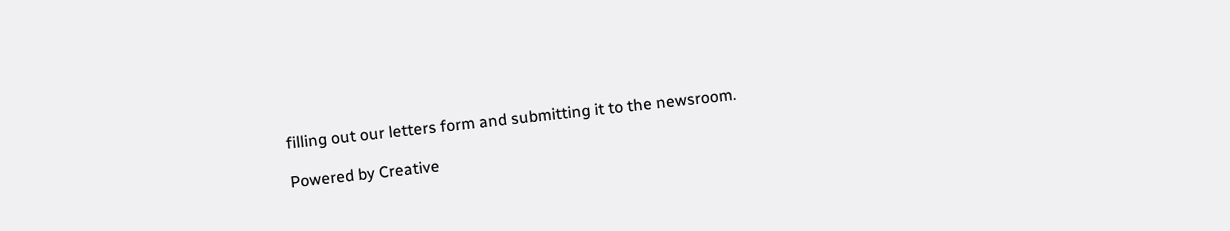filling out our letters form and submitting it to the newsroom.

Powered by Creative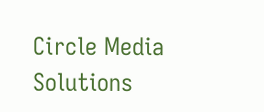Circle Media Solutions